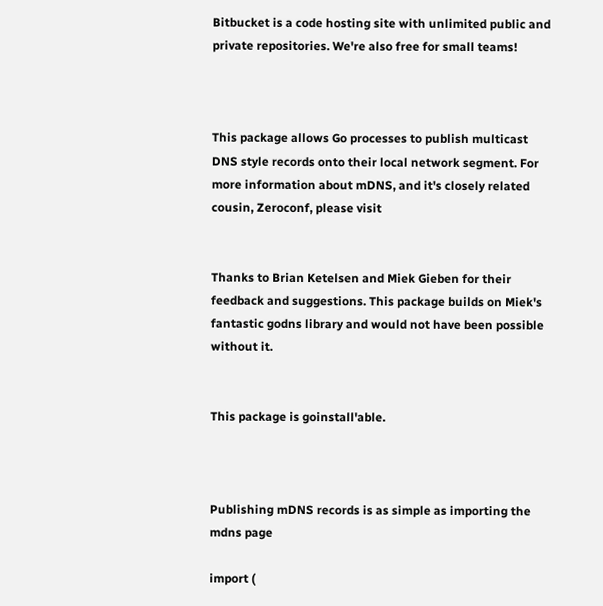Bitbucket is a code hosting site with unlimited public and private repositories. We're also free for small teams!



This package allows Go processes to publish multicast DNS style records onto their local network segment. For more information about mDNS, and it's closely related cousin, Zeroconf, please visit


Thanks to Brian Ketelsen and Miek Gieben for their feedback and suggestions. This package builds on Miek's fantastic godns library and would not have been possible without it.


This package is goinstall'able.



Publishing mDNS records is as simple as importing the mdns page

import (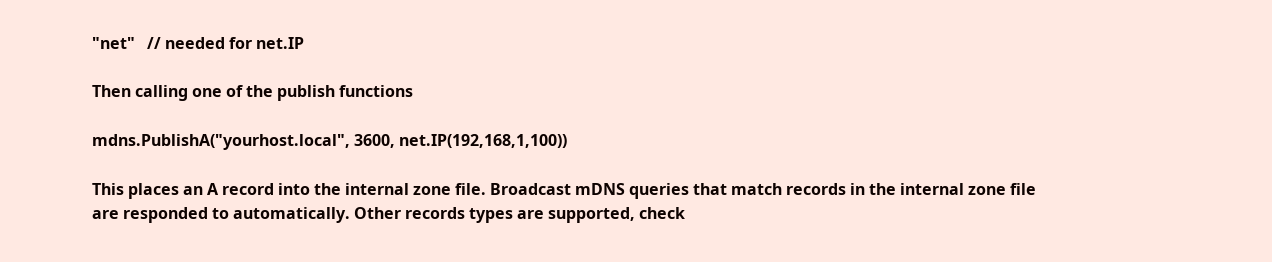"net"   // needed for net.IP

Then calling one of the publish functions

mdns.PublishA("yourhost.local", 3600, net.IP(192,168,1,100))

This places an A record into the internal zone file. Broadcast mDNS queries that match records in the internal zone file are responded to automatically. Other records types are supported, check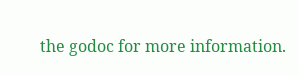the godoc for more information.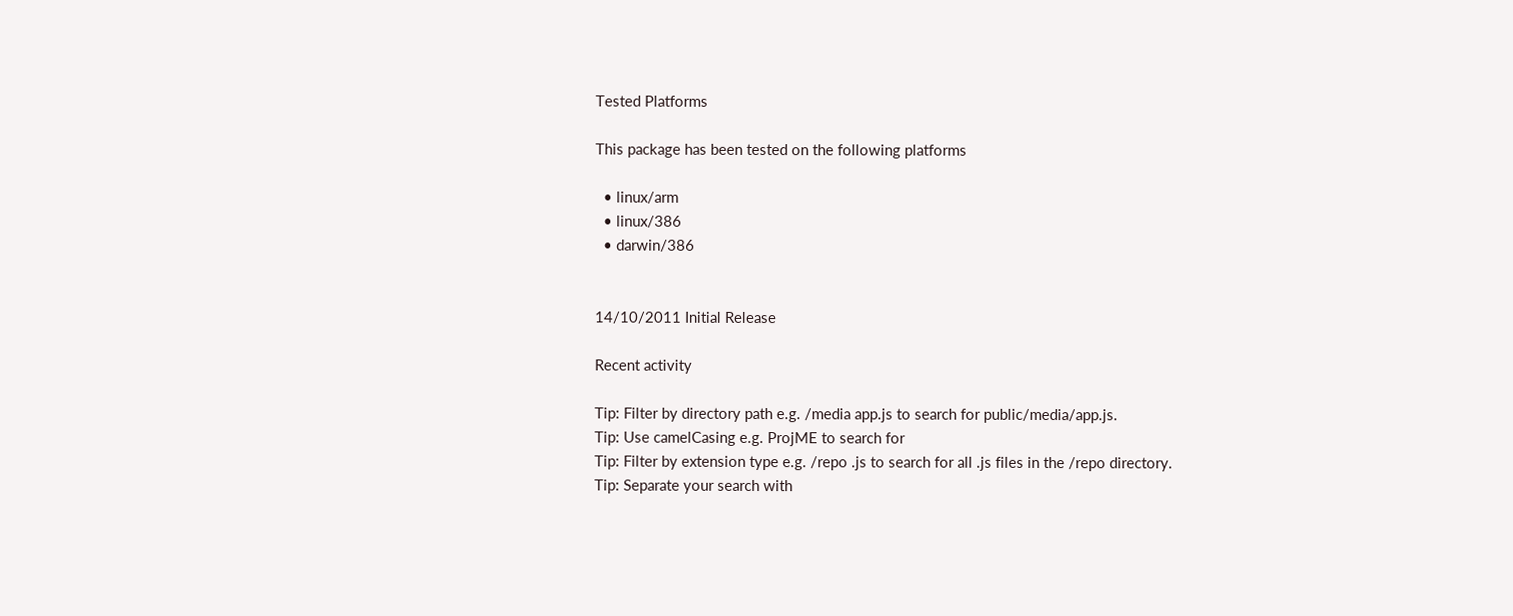Tested Platforms

This package has been tested on the following platforms

  • linux/arm
  • linux/386
  • darwin/386


14/10/2011 Initial Release

Recent activity

Tip: Filter by directory path e.g. /media app.js to search for public/media/app.js.
Tip: Use camelCasing e.g. ProjME to search for
Tip: Filter by extension type e.g. /repo .js to search for all .js files in the /repo directory.
Tip: Separate your search with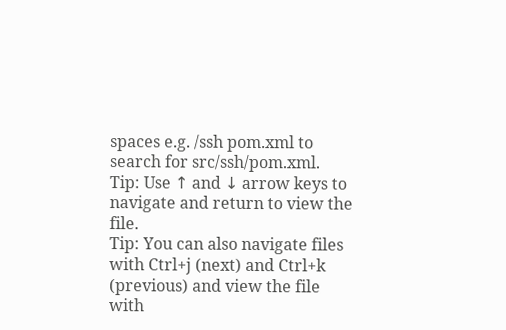spaces e.g. /ssh pom.xml to search for src/ssh/pom.xml.
Tip: Use ↑ and ↓ arrow keys to navigate and return to view the file.
Tip: You can also navigate files with Ctrl+j (next) and Ctrl+k (previous) and view the file with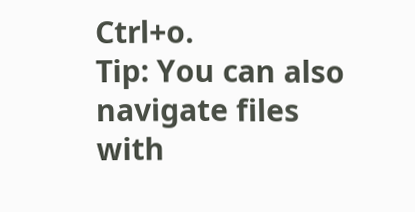Ctrl+o.
Tip: You can also navigate files with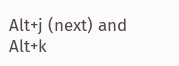Alt+j (next) and Alt+k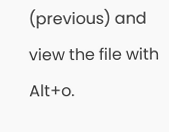(previous) and view the file with Alt+o.